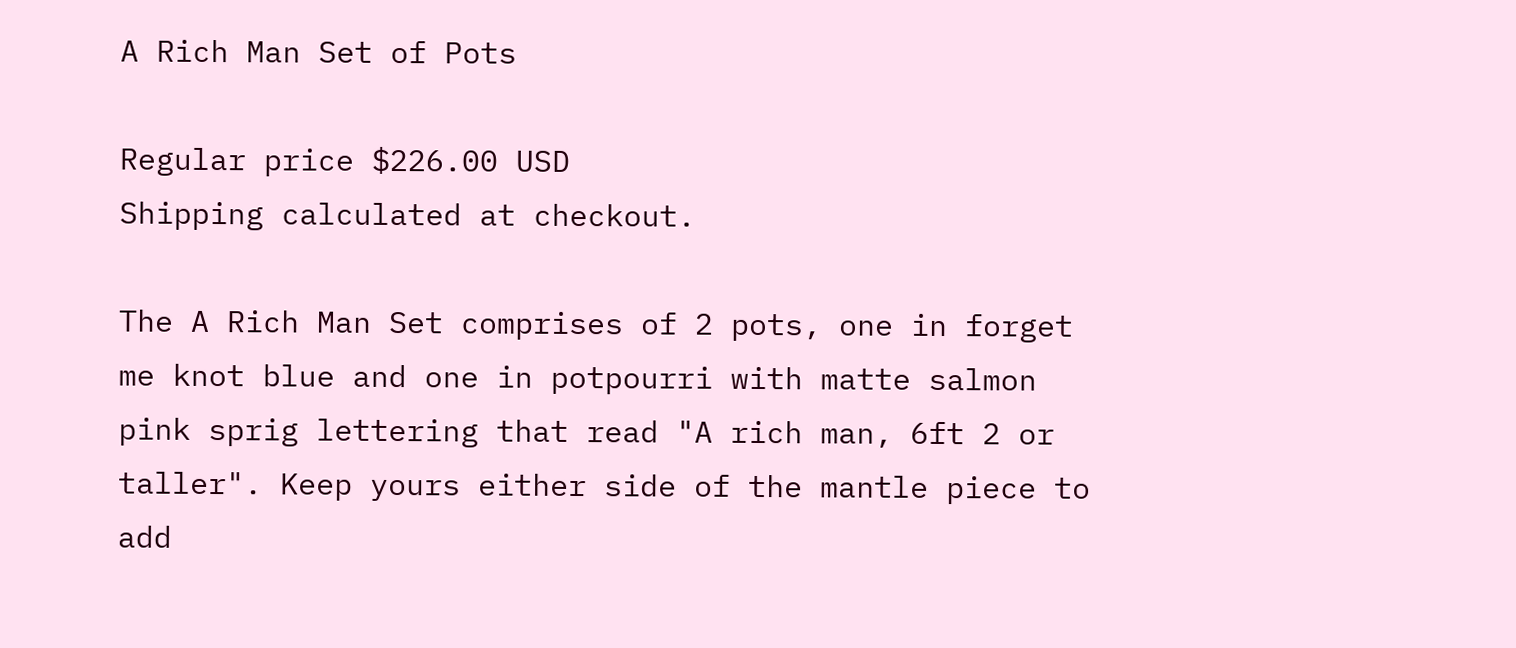A Rich Man Set of Pots

Regular price $226.00 USD
Shipping calculated at checkout.

The A Rich Man Set comprises of 2 pots, one in forget me knot blue and one in potpourri with matte salmon pink sprig lettering that read "A rich man, 6ft 2 or taller". Keep yours either side of the mantle piece to add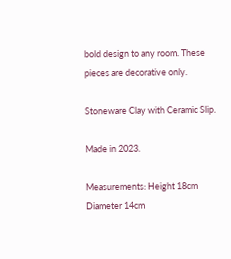bold design to any room. These pieces are decorative only.

Stoneware Clay with Ceramic Slip.

Made in 2023.

Measurements: Height 18cm
Diameter 14cm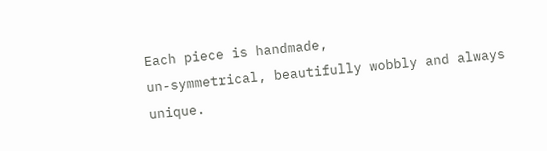Each piece is handmade,
un-symmetrical, beautifully wobbly and always unique.